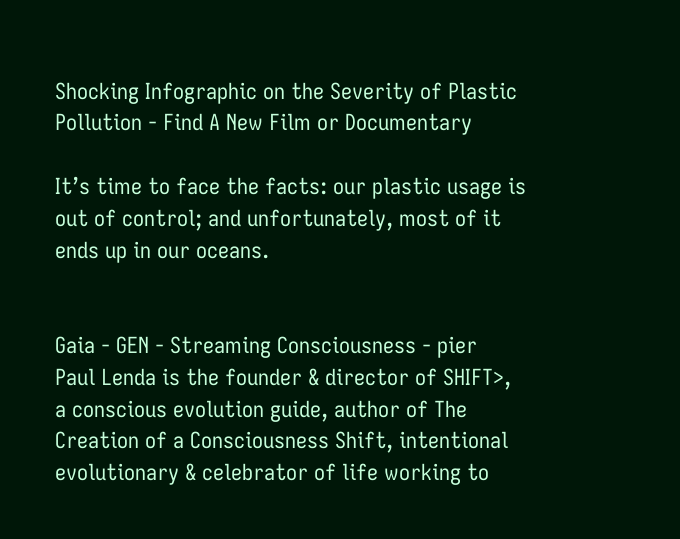Shocking Infographic on the Severity of Plastic Pollution - Find A New Film or Documentary

It’s time to face the facts: our plastic usage is out of control; and unfortunately, most of it ends up in our oceans.


Gaia - GEN - Streaming Consciousness - pier
Paul Lenda is the founder & director of SHIFT>, a conscious evolution guide, author of The Creation of a Consciousness Shift, intentional evolutionary & celebrator of life working to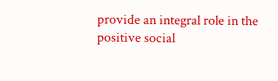provide an integral role in the positive social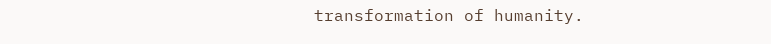transformation of humanity.